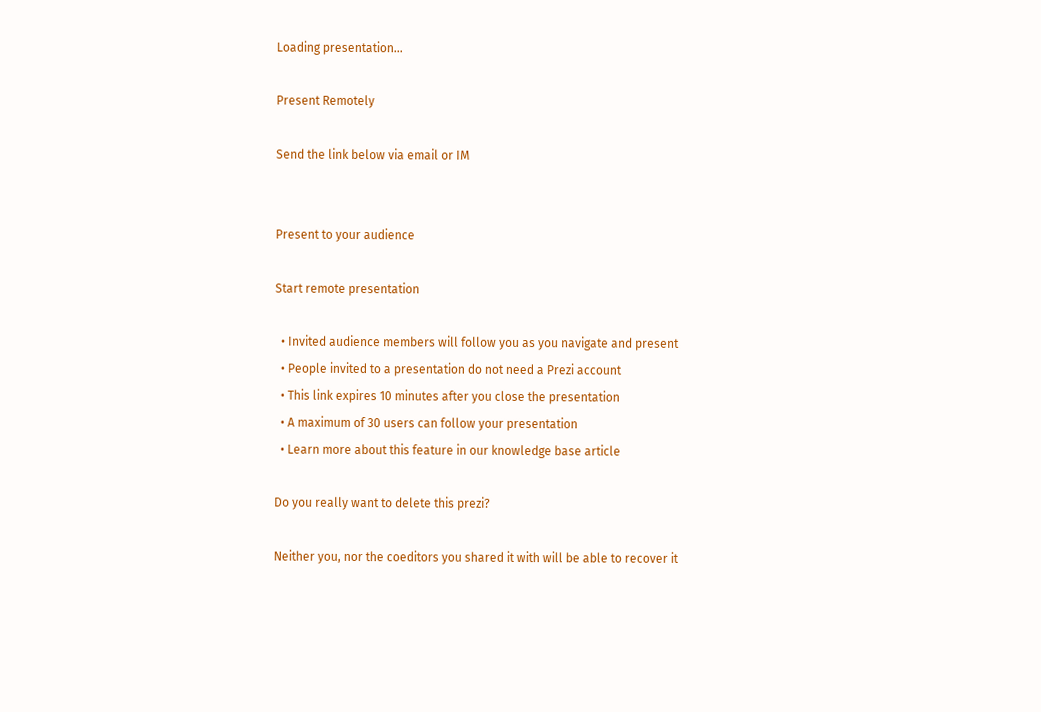Loading presentation...

Present Remotely

Send the link below via email or IM


Present to your audience

Start remote presentation

  • Invited audience members will follow you as you navigate and present
  • People invited to a presentation do not need a Prezi account
  • This link expires 10 minutes after you close the presentation
  • A maximum of 30 users can follow your presentation
  • Learn more about this feature in our knowledge base article

Do you really want to delete this prezi?

Neither you, nor the coeditors you shared it with will be able to recover it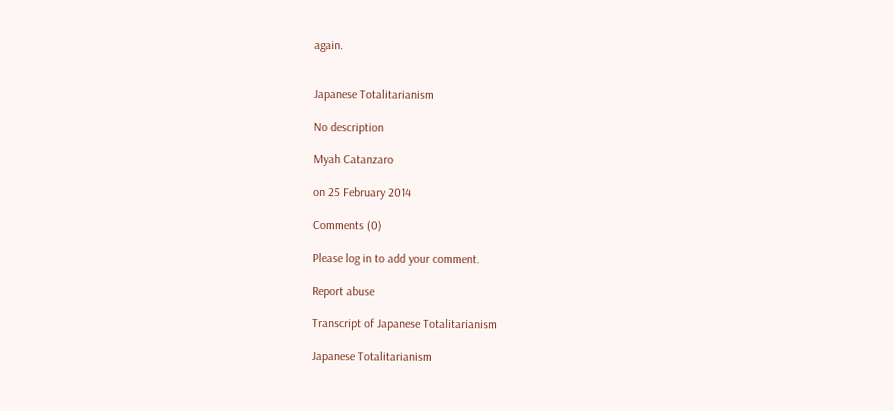again.


Japanese Totalitarianism

No description

Myah Catanzaro

on 25 February 2014

Comments (0)

Please log in to add your comment.

Report abuse

Transcript of Japanese Totalitarianism

Japanese Totalitarianism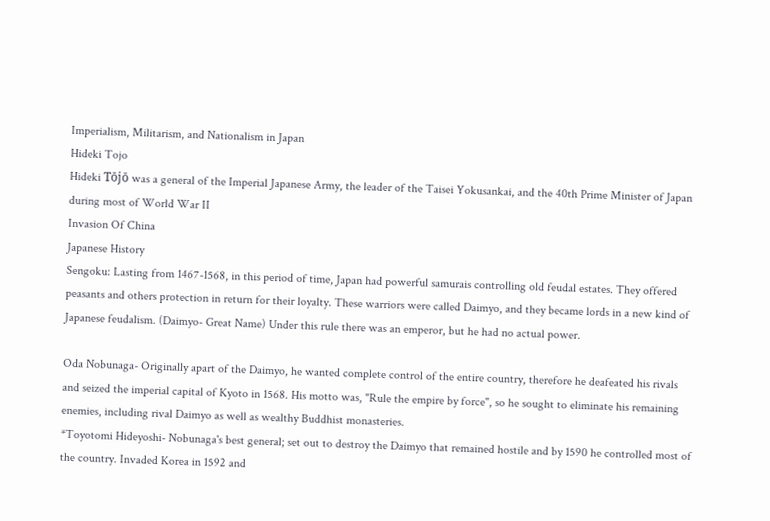Imperialism, Militarism, and Nationalism in Japan
Hideki Tojo
Hideki Tōjō was a general of the Imperial Japanese Army, the leader of the Taisei Yokusankai, and the 40th Prime Minister of Japan during most of World War II
Invasion Of China
Japanese History
Sengoku: Lasting from 1467-1568, in this period of time, Japan had powerful samurais controlling old feudal estates. They offered peasants and others protection in return for their loyalty. These warriors were called Daimyo, and they became lords in a new kind of Japanese feudalism. (Daimyo- Great Name) Under this rule there was an emperor, but he had no actual power.

Oda Nobunaga- Originally apart of the Daimyo, he wanted complete control of the entire country, therefore he deafeated his rivals and seized the imperial capital of Kyoto in 1568. His motto was, "Rule the empire by force", so he sought to eliminate his remaining enemies, including rival Daimyo as well as wealthy Buddhist monasteries.
*Toyotomi Hideyoshi- Nobunaga's best general; set out to destroy the Daimyo that remained hostile and by 1590 he controlled most of the country. Invaded Korea in 1592 and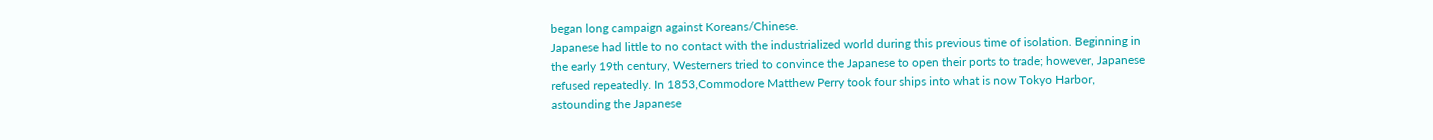began long campaign against Koreans/Chinese.
Japanese had little to no contact with the industrialized world during this previous time of isolation. Beginning in the early 19th century, Westerners tried to convince the Japanese to open their ports to trade; however, Japanese refused repeatedly. In 1853,Commodore Matthew Perry took four ships into what is now Tokyo Harbor, astounding the Japanese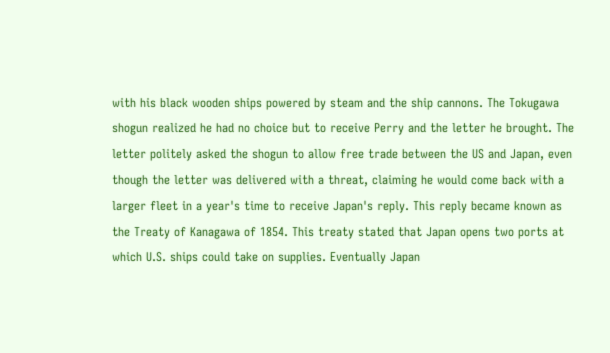with his black wooden ships powered by steam and the ship cannons. The Tokugawa shogun realized he had no choice but to receive Perry and the letter he brought. The letter politely asked the shogun to allow free trade between the US and Japan, even though the letter was delivered with a threat, claiming he would come back with a larger fleet in a year's time to receive Japan's reply. This reply became known as the Treaty of Kanagawa of 1854. This treaty stated that Japan opens two ports at which U.S. ships could take on supplies. Eventually Japan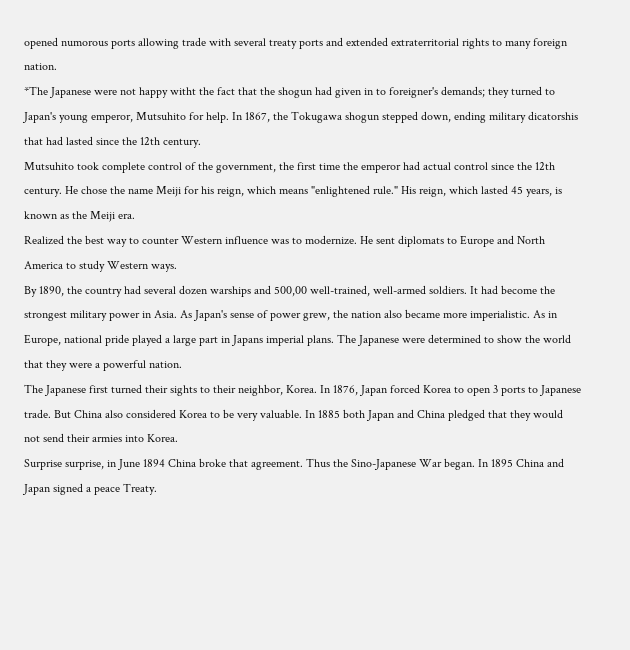opened numorous ports allowing trade with several treaty ports and extended extraterritorial rights to many foreign nation.
*The Japanese were not happy witht the fact that the shogun had given in to foreigner's demands; they turned to Japan's young emperor, Mutsuhito for help. In 1867, the Tokugawa shogun stepped down, ending military dicatorshis that had lasted since the 12th century.
Mutsuhito took complete control of the government, the first time the emperor had actual control since the 12th century. He chose the name Meiji for his reign, which means "enlightened rule." His reign, which lasted 45 years, is known as the Meiji era.
Realized the best way to counter Western influence was to modernize. He sent diplomats to Europe and North America to study Western ways.
By 1890, the country had several dozen warships and 500,00 well-trained, well-armed soldiers. It had become the strongest military power in Asia. As Japan's sense of power grew, the nation also became more imperialistic. As in Europe, national pride played a large part in Japans imperial plans. The Japanese were determined to show the world that they were a powerful nation.
The Japanese first turned their sights to their neighbor, Korea. In 1876, Japan forced Korea to open 3 ports to Japanese trade. But China also considered Korea to be very valuable. In 1885 both Japan and China pledged that they would not send their armies into Korea.
Surprise surprise, in June 1894 China broke that agreement. Thus the Sino-Japanese War began. In 1895 China and Japan signed a peace Treaty.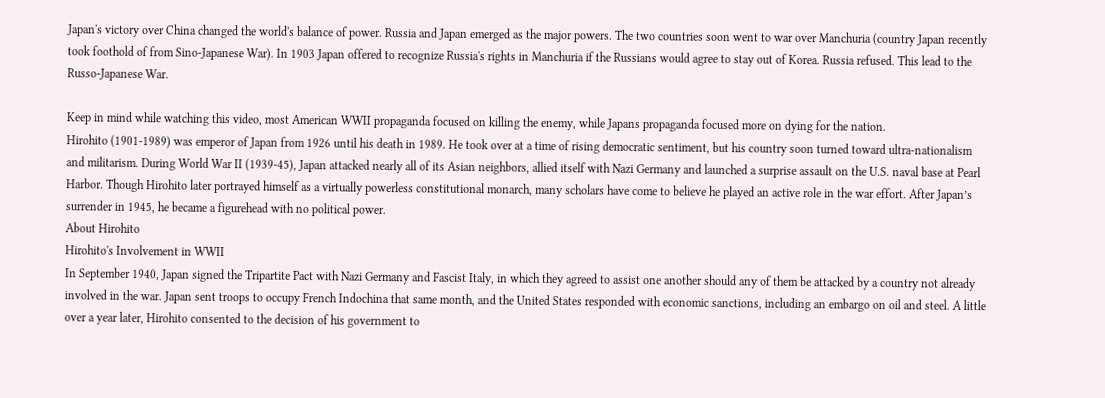Japan's victory over China changed the world's balance of power. Russia and Japan emerged as the major powers. The two countries soon went to war over Manchuria (country Japan recently took foothold of from Sino-Japanese War). In 1903 Japan offered to recognize Russia's rights in Manchuria if the Russians would agree to stay out of Korea. Russia refused. This lead to the Russo-Japanese War.

Keep in mind while watching this video, most American WWII propaganda focused on killing the enemy, while Japans propaganda focused more on dying for the nation.
Hirohito (1901-1989) was emperor of Japan from 1926 until his death in 1989. He took over at a time of rising democratic sentiment, but his country soon turned toward ultra-nationalism and militarism. During World War II (1939-45), Japan attacked nearly all of its Asian neighbors, allied itself with Nazi Germany and launched a surprise assault on the U.S. naval base at Pearl Harbor. Though Hirohito later portrayed himself as a virtually powerless constitutional monarch, many scholars have come to believe he played an active role in the war effort. After Japan’s surrender in 1945, he became a figurehead with no political power.
About Hirohito
Hirohito's Involvement in WWII
In September 1940, Japan signed the Tripartite Pact with Nazi Germany and Fascist Italy, in which they agreed to assist one another should any of them be attacked by a country not already involved in the war. Japan sent troops to occupy French Indochina that same month, and the United States responded with economic sanctions, including an embargo on oil and steel. A little over a year later, Hirohito consented to the decision of his government to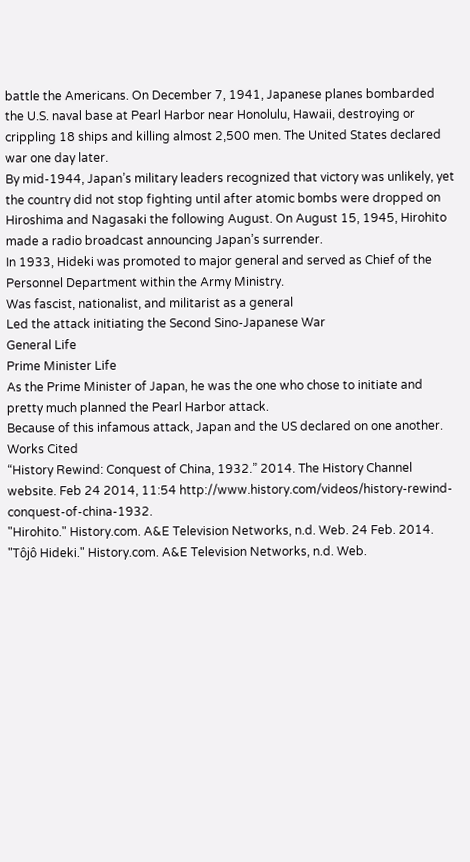battle the Americans. On December 7, 1941, Japanese planes bombarded the U.S. naval base at Pearl Harbor near Honolulu, Hawaii, destroying or crippling 18 ships and killing almost 2,500 men. The United States declared war one day later.
By mid-1944, Japan’s military leaders recognized that victory was unlikely, yet the country did not stop fighting until after atomic bombs were dropped on Hiroshima and Nagasaki the following August. On August 15, 1945, Hirohito made a radio broadcast announcing Japan’s surrender.
In 1933, Hideki was promoted to major general and served as Chief of the Personnel Department within the Army Ministry.
Was fascist, nationalist, and militarist as a general
Led the attack initiating the Second Sino-Japanese War
General Life
Prime Minister Life
As the Prime Minister of Japan, he was the one who chose to initiate and pretty much planned the Pearl Harbor attack.
Because of this infamous attack, Japan and the US declared on one another.
Works Cited
“History Rewind: Conquest of China, 1932.” 2014. The History Channel website. Feb 24 2014, 11:54 http://www.history.com/videos/history-rewind-conquest-of-china-1932.
"Hirohito." History.com. A&E Television Networks, n.d. Web. 24 Feb. 2014.
"Tôjô Hideki." History.com. A&E Television Networks, n.d. Web.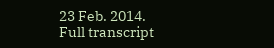23 Feb. 2014.
Full transcript